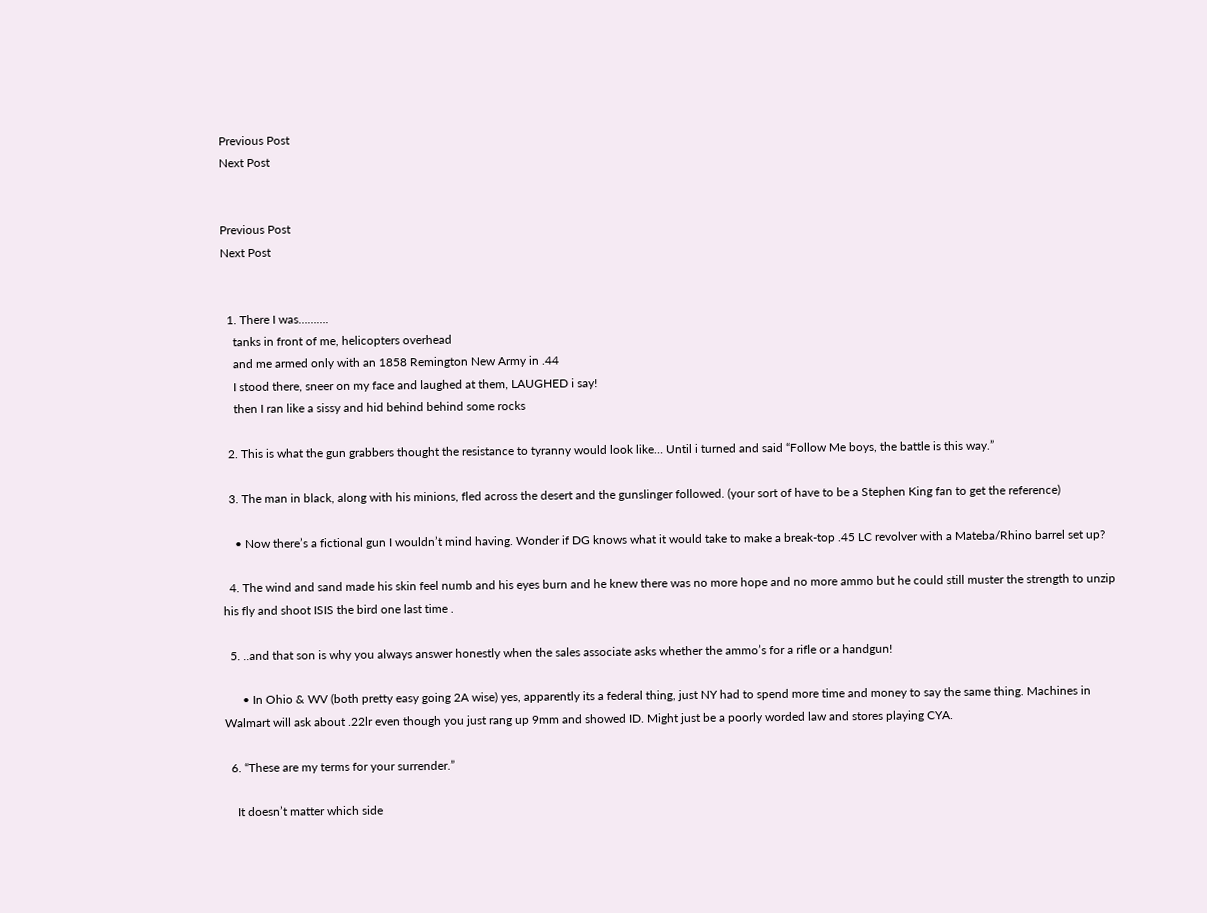Previous Post
Next Post


Previous Post
Next Post


  1. There I was……….
    tanks in front of me, helicopters overhead
    and me armed only with an 1858 Remington New Army in .44
    I stood there, sneer on my face and laughed at them, LAUGHED i say!
    then I ran like a sissy and hid behind behind some rocks

  2. This is what the gun grabbers thought the resistance to tyranny would look like… Until i turned and said “Follow Me boys, the battle is this way.”

  3. The man in black, along with his minions, fled across the desert and the gunslinger followed. (your sort of have to be a Stephen King fan to get the reference)

    • Now there’s a fictional gun I wouldn’t mind having. Wonder if DG knows what it would take to make a break-top .45 LC revolver with a Mateba/Rhino barrel set up?

  4. The wind and sand made his skin feel numb and his eyes burn and he knew there was no more hope and no more ammo but he could still muster the strength to unzip his fly and shoot ISIS the bird one last time .

  5. ..and that son is why you always answer honestly when the sales associate asks whether the ammo’s for a rifle or a handgun!

      • In Ohio & WV (both pretty easy going 2A wise) yes, apparently its a federal thing, just NY had to spend more time and money to say the same thing. Machines in Walmart will ask about .22lr even though you just rang up 9mm and showed ID. Might just be a poorly worded law and stores playing CYA.

  6. “These are my terms for your surrender.”

    It doesn’t matter which side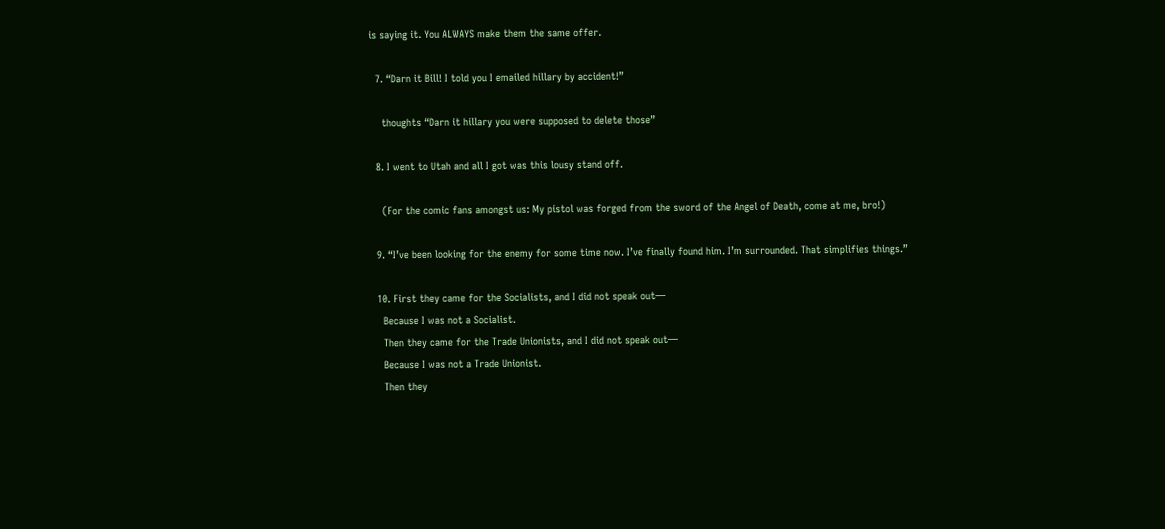is saying it. You ALWAYS make them the same offer.

  7. “Darn it Bill! I told you I emailed hillary by accident!”

    thoughts “Darn it hillary you were supposed to delete those”

  8. I went to Utah and all I got was this lousy stand off.

    (For the comic fans amongst us: My pistol was forged from the sword of the Angel of Death, come at me, bro!)

  9. “I’ve been looking for the enemy for some time now. I’ve finally found him. I’m surrounded. That simplifies things.”

  10. First they came for the Socialists, and I did not speak out—
    Because I was not a Socialist.
    Then they came for the Trade Unionists, and I did not speak out—
    Because I was not a Trade Unionist.
    Then they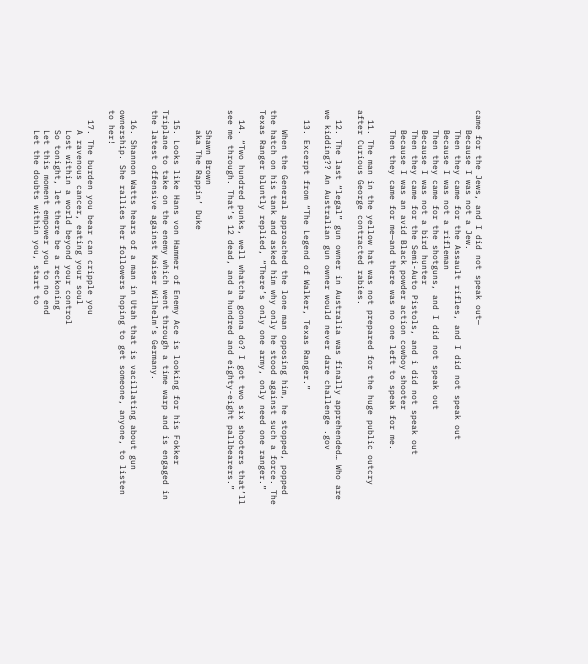came for the Jews, and I did not speak out—
    Because I was not a Jew.
    Then they came for the Assault rifles, and I did not speak out
    Because I was not a rifleman
    Then they came for the shotguns, and I did not speak out
    Because I was not a bird hunter
    Then they came for the Semi-Auto Pistols, and i did not speak out
    Because I was an avid Black powder action cowboy shooter
    Then they came for me—and there was no one left to speak for me.

  11. The man in the yellow hat was not prepared for the huge public outcry after Curious George contracted rabies.

  12. The last “legal” gun owner in Australia was finally apprehended… Who are we kidding?? An Australian gun owner would never dare challenge .gov

  13. Excerpt from “The Legend of Walker, Texas Ranger.”

    When the General approached the lone man opposing him, he stopped, popped the hatch on his tank and asked him why only he stood against such a force. The Texas Ranger bluntly replied, “There’s only one army, only need one ranger.”

  14. “Two hundred punks, well whatcha gonna do? I got two six shooters that’ll see me through. That’s 12 dead, and a hundred and eighty-eight pallbearers.”

    Shawn Brown
    aka The Rappin’ Duke

  15. Looks like Hans von Hammer of Enemy Ace is looking for his Fokker Triplane to take on the enemy which went through a time warp and is engaged in the latest offensive against Kaiser Wilhelm’s Germany.

  16. Shannon Watts hears of a man in Utah that is vacillating about gun ownership. She rallies her followers hoping to get someone, anyone, to listen to her!

  17. The burden you bear can cripple you
    A ravenous cancer, eating your soul
    Lost within a world beyond your control
    So tonight, let there be a reckoning
    Let this moment empower you to no end
    Let the doubts within you, start to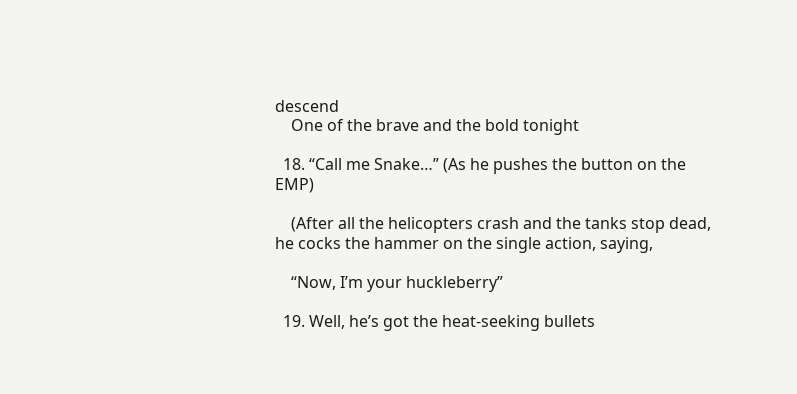descend
    One of the brave and the bold tonight

  18. “Call me Snake…” (As he pushes the button on the EMP)

    (After all the helicopters crash and the tanks stop dead, he cocks the hammer on the single action, saying,

    “Now, I’m your huckleberry”

  19. Well, he’s got the heat-seeking bullets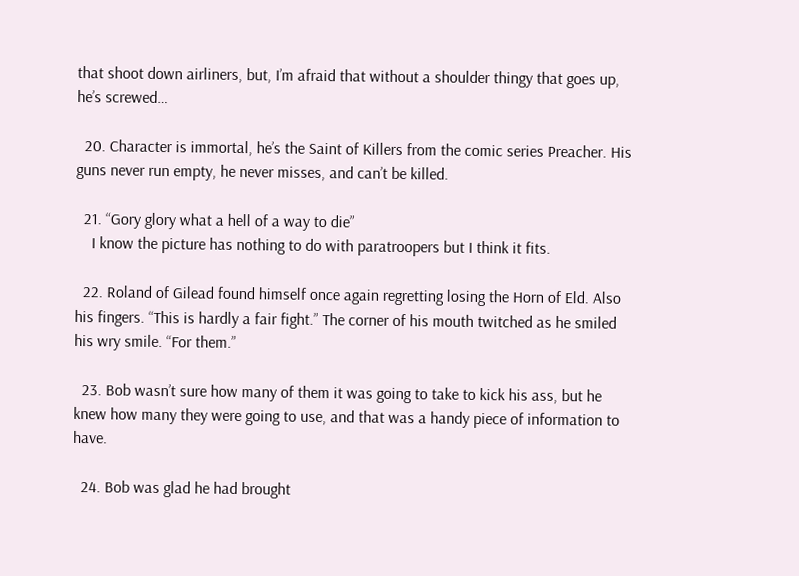that shoot down airliners, but, I’m afraid that without a shoulder thingy that goes up, he’s screwed…

  20. Character is immortal, he’s the Saint of Killers from the comic series Preacher. His guns never run empty, he never misses, and can’t be killed.

  21. “Gory glory what a hell of a way to die”
    I know the picture has nothing to do with paratroopers but I think it fits.

  22. Roland of Gilead found himself once again regretting losing the Horn of Eld. Also his fingers. “This is hardly a fair fight.” The corner of his mouth twitched as he smiled his wry smile. “For them.”

  23. Bob wasn’t sure how many of them it was going to take to kick his ass, but he knew how many they were going to use, and that was a handy piece of information to have.

  24. Bob was glad he had brought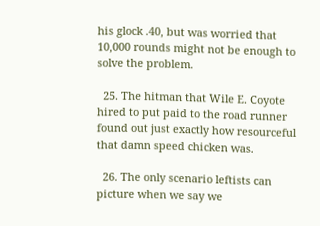his glock .40, but was worried that 10,000 rounds might not be enough to solve the problem.

  25. The hitman that Wile E. Coyote hired to put paid to the road runner found out just exactly how resourceful that damn speed chicken was.

  26. The only scenario leftists can picture when we say we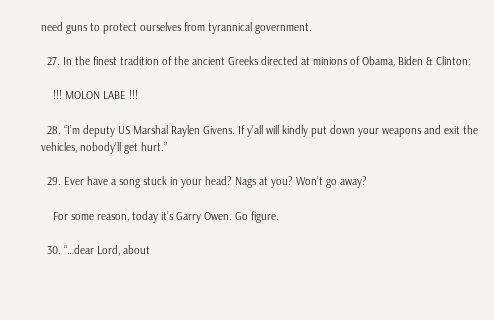need guns to protect ourselves from tyrannical government.

  27. In the finest tradition of the ancient Greeks directed at minions of Obama, Biden & Clinton:

    !!! MOLON LABE !!!

  28. “I’m deputy US Marshal Raylen Givens. If y’all will kindly put down your weapons and exit the vehicles, nobody’ll get hurt.”

  29. Ever have a song stuck in your head? Nags at you? Won’t go away?

    For some reason, today it’s Garry Owen. Go figure.

  30. “…dear Lord, about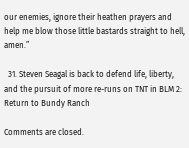our enemies, ignore their heathen prayers and help me blow those little bastards straight to hell, amen.”

  31. Steven Seagal is back to defend life, liberty, and the pursuit of more re-runs on TNT in BLM 2: Return to Bundy Ranch

Comments are closed.